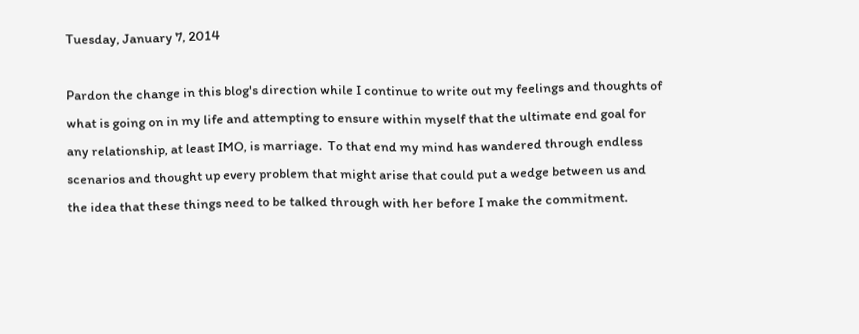Tuesday, January 7, 2014

Pardon the change in this blog's direction while I continue to write out my feelings and thoughts of what is going on in my life and attempting to ensure within myself that the ultimate end goal for any relationship, at least IMO, is marriage.  To that end my mind has wandered through endless scenarios and thought up every problem that might arise that could put a wedge between us and the idea that these things need to be talked through with her before I make the commitment.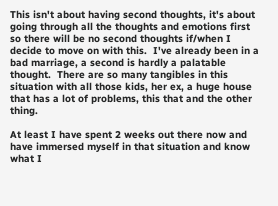This isn't about having second thoughts, it's about going through all the thoughts and emotions first so there will be no second thoughts if/when I decide to move on with this.  I've already been in a bad marriage, a second is hardly a palatable thought.  There are so many tangibles in this situation with all those kids, her ex, a huge house that has a lot of problems, this that and the other thing.

At least I have spent 2 weeks out there now and have immersed myself in that situation and know what I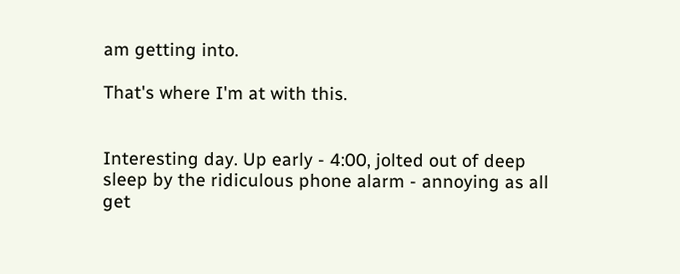am getting into.

That's where I'm at with this.


Interesting day. Up early - 4:00, jolted out of deep sleep by the ridiculous phone alarm - annoying as all get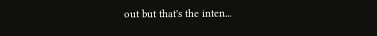out but that's the inten...